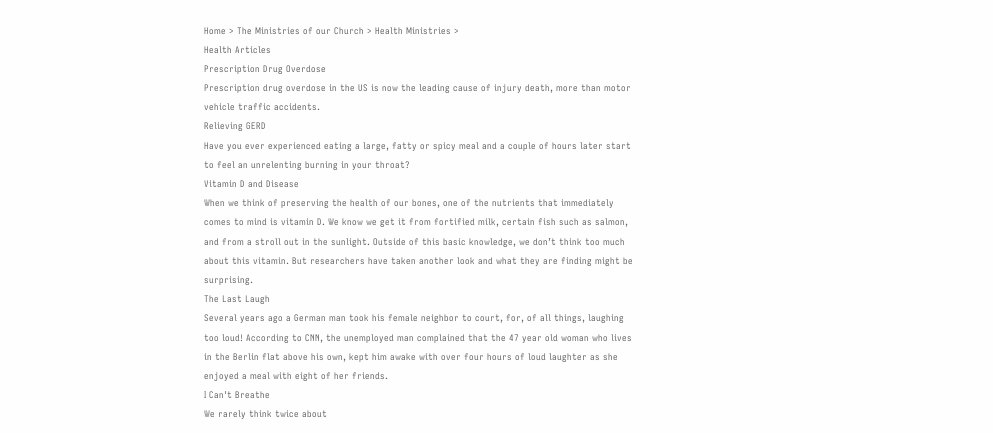Home > The Ministries of our Church > Health Ministries >
Health Articles
Prescription Drug Overdose
Prescription drug overdose in the US is now the leading cause of injury death, more than motor vehicle traffic accidents.
Relieving GERD
Have you ever experienced eating a large, fatty or spicy meal and a couple of hours later start to feel an unrelenting burning in your throat?
Vitamin D and Disease
When we think of preserving the health of our bones, one of the nutrients that immediately comes to mind is vitamin D. We know we get it from fortified milk, certain fish such as salmon, and from a stroll out in the sunlight. Outside of this basic knowledge, we don’t think too much about this vitamin. But researchers have taken another look and what they are finding might be surprising.
The Last Laugh
Several years ago a German man took his female neighbor to court, for, of all things, laughing too loud! According to CNN, the unemployed man complained that the 47 year old woman who lives in the Berlin flat above his own, kept him awake with over four hours of loud laughter as she enjoyed a meal with eight of her friends.
I Can't Breathe
We rarely think twice about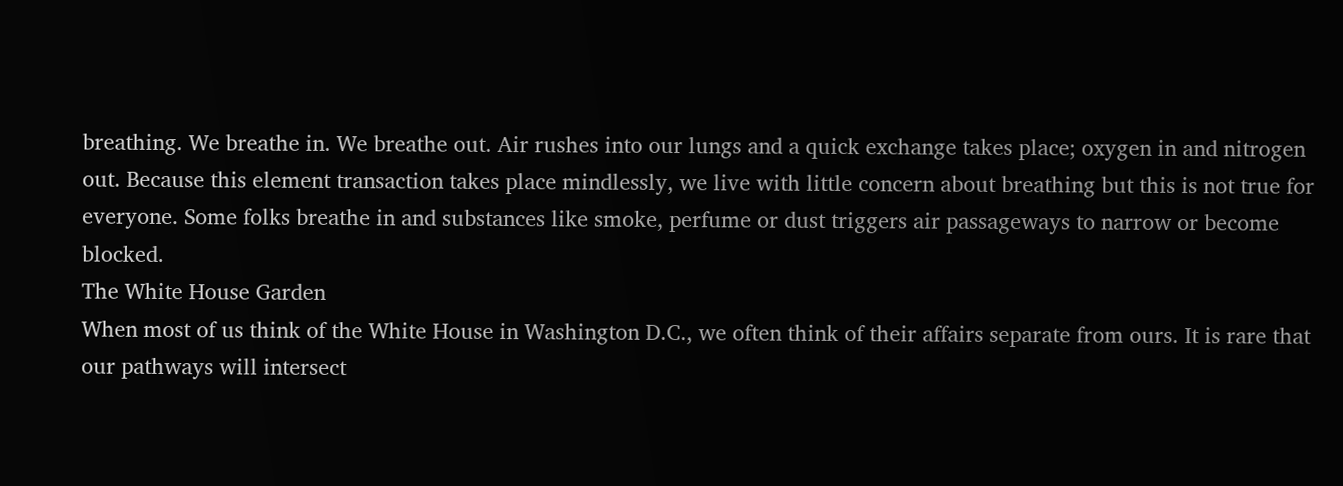breathing. We breathe in. We breathe out. Air rushes into our lungs and a quick exchange takes place; oxygen in and nitrogen out. Because this element transaction takes place mindlessly, we live with little concern about breathing but this is not true for everyone. Some folks breathe in and substances like smoke, perfume or dust triggers air passageways to narrow or become blocked.
The White House Garden
When most of us think of the White House in Washington D.C., we often think of their affairs separate from ours. It is rare that our pathways will intersect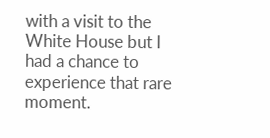with a visit to the White House but I had a chance to experience that rare moment.